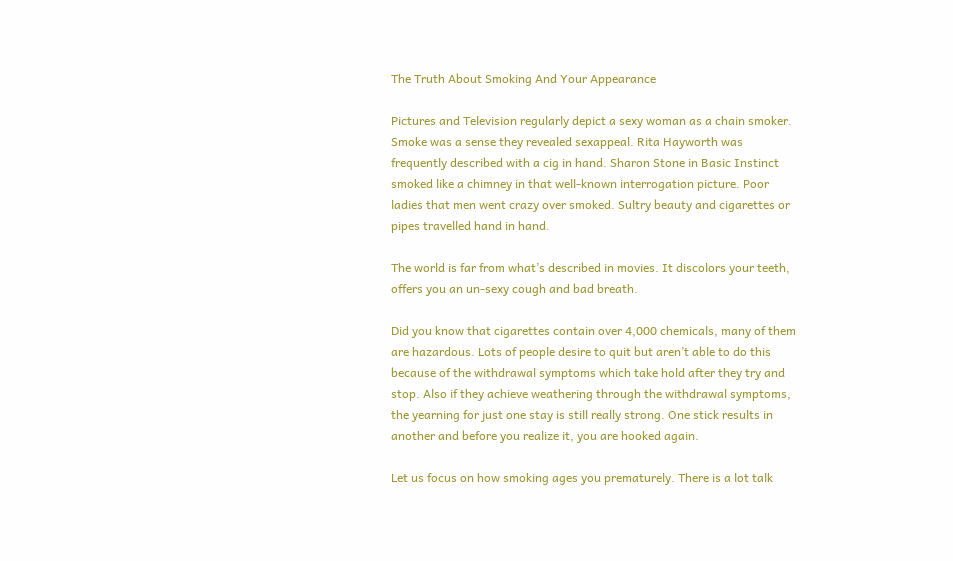The Truth About Smoking And Your Appearance

Pictures and Television regularly depict a sexy woman as a chain smoker. Smoke was a sense they revealed sexappeal. Rita Hayworth was frequently described with a cig in hand. Sharon Stone in Basic Instinct smoked like a chimney in that well-known interrogation picture. Poor ladies that men went crazy over smoked. Sultry beauty and cigarettes or pipes travelled hand in hand.

The world is far from what’s described in movies. It discolors your teeth, offers you an un-sexy cough and bad breath.

Did you know that cigarettes contain over 4,000 chemicals, many of them are hazardous. Lots of people desire to quit but aren’t able to do this because of the withdrawal symptoms which take hold after they try and stop. Also if they achieve weathering through the withdrawal symptoms, the yearning for just one stay is still really strong. One stick results in another and before you realize it, you are hooked again.

Let us focus on how smoking ages you prematurely. There is a lot talk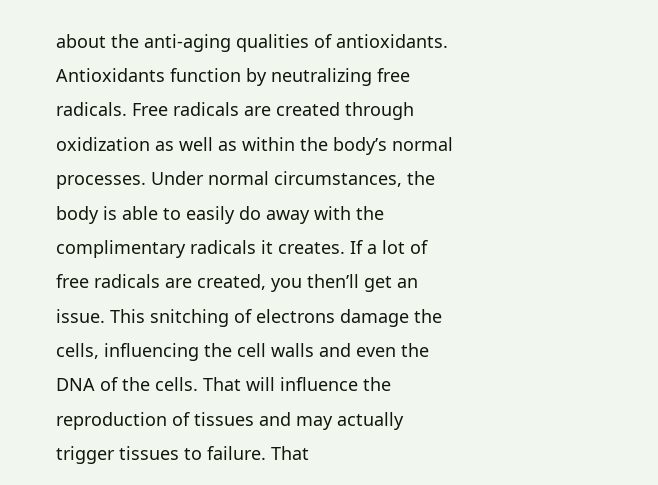about the anti-aging qualities of antioxidants. Antioxidants function by neutralizing free radicals. Free radicals are created through oxidization as well as within the body’s normal processes. Under normal circumstances, the body is able to easily do away with the complimentary radicals it creates. If a lot of free radicals are created, you then’ll get an issue. This snitching of electrons damage the cells, influencing the cell walls and even the DNA of the cells. That will influence the reproduction of tissues and may actually trigger tissues to failure. That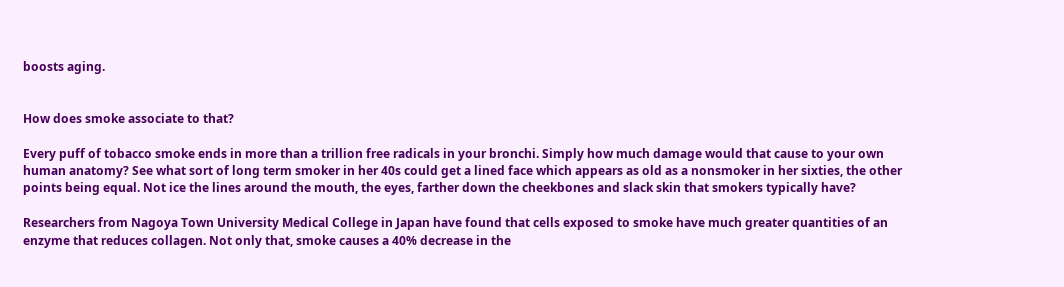boosts aging.


How does smoke associate to that?

Every puff of tobacco smoke ends in more than a trillion free radicals in your bronchi. Simply how much damage would that cause to your own human anatomy? See what sort of long term smoker in her 40s could get a lined face which appears as old as a nonsmoker in her sixties, the other points being equal. Not ice the lines around the mouth, the eyes, farther down the cheekbones and slack skin that smokers typically have?

Researchers from Nagoya Town University Medical College in Japan have found that cells exposed to smoke have much greater quantities of an enzyme that reduces collagen. Not only that, smoke causes a 40% decrease in the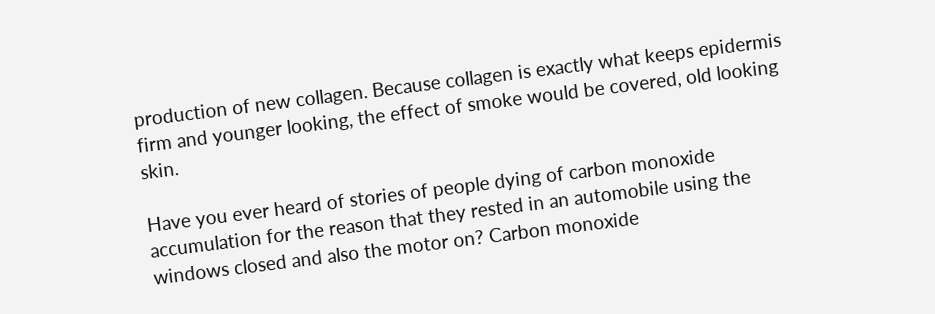production of new collagen. Because collagen is exactly what keeps epidermis firm and younger looking, the effect of smoke would be covered, old looking skin.

Have you ever heard of stories of people dying of carbon monoxide accumulation for the reason that they rested in an automobile using the windows closed and also the motor on? Carbon monoxide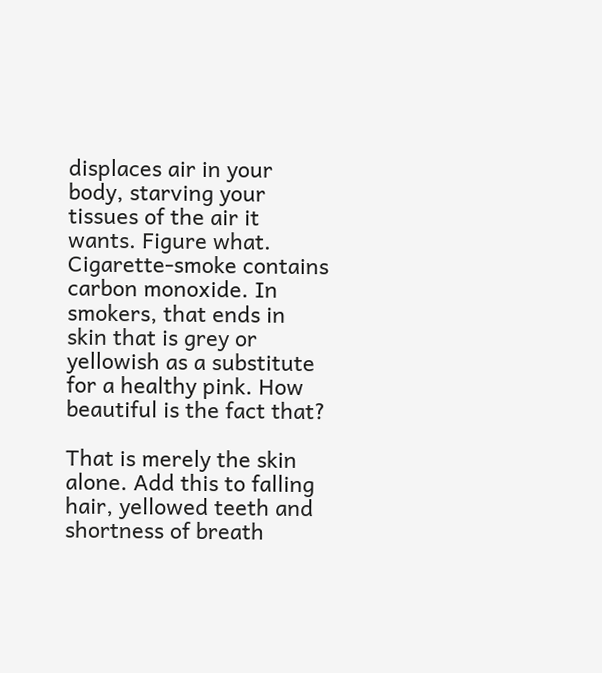displaces air in your body, starving your tissues of the air it wants. Figure what. Cigarette-smoke contains carbon monoxide. In smokers, that ends in skin that is grey or yellowish as a substitute for a healthy pink. How beautiful is the fact that?

That is merely the skin alone. Add this to falling hair, yellowed teeth and shortness of breath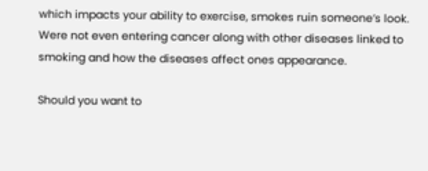which impacts your ability to exercise, smokes ruin someone’s look. Were not even entering cancer along with other diseases linked to smoking and how the diseases affect ones appearance.

Should you want to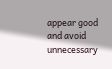appear good and avoid unnecessary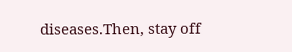diseases.Then, stay off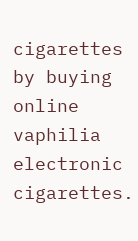cigarettes by buying online vaphilia electronic cigarettes.